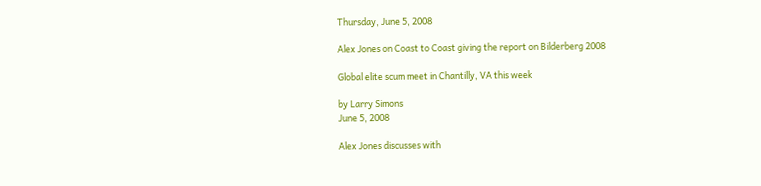Thursday, June 5, 2008

Alex Jones on Coast to Coast giving the report on Bilderberg 2008

Global elite scum meet in Chantilly, VA this week

by Larry Simons
June 5, 2008

Alex Jones discusses with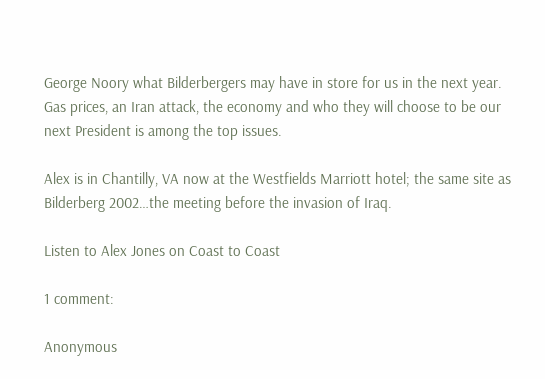George Noory what Bilderbergers may have in store for us in the next year. Gas prices, an Iran attack, the economy and who they will choose to be our next President is among the top issues.

Alex is in Chantilly, VA now at the Westfields Marriott hotel; the same site as Bilderberg 2002…the meeting before the invasion of Iraq.

Listen to Alex Jones on Coast to Coast

1 comment:

Anonymous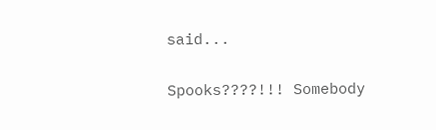said...

Spooks????!!! Somebody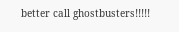better call ghostbusters!!!!!